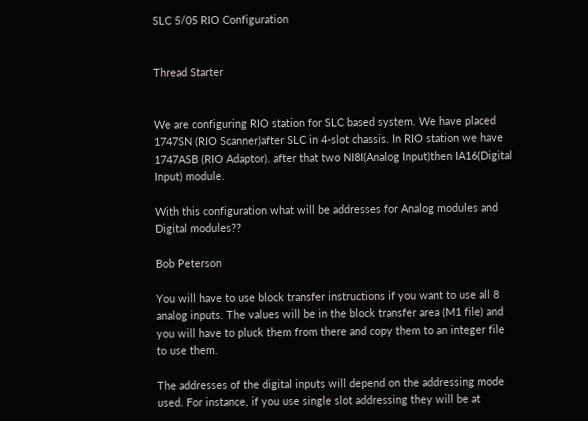SLC 5/05 RIO Configuration


Thread Starter


We are configuring RIO station for SLC based system. We have placed 1747SN (RIO Scanner)after SLC in 4-slot chassis. In RIO station we have
1747ASB (RIO Adaptor). after that two NI8I(Analog Input)then IA16(Digital Input) module.

With this configuration what will be addresses for Analog modules and Digital modules??

Bob Peterson

You will have to use block transfer instructions if you want to use all 8 analog inputs. The values will be in the block transfer area (M1 file) and you will have to pluck them from there and copy them to an integer file to use them.

The addresses of the digital inputs will depend on the addressing mode used. For instance, if you use single slot addressing they will be at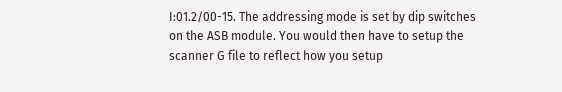I:01.2/00-15. The addressing mode is set by dip switches on the ASB module. You would then have to setup the scanner G file to reflect how you setup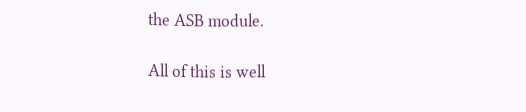the ASB module.

All of this is well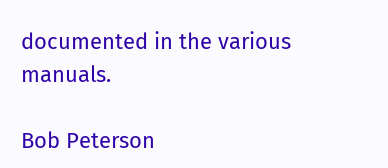documented in the various manuals.

Bob Peterson